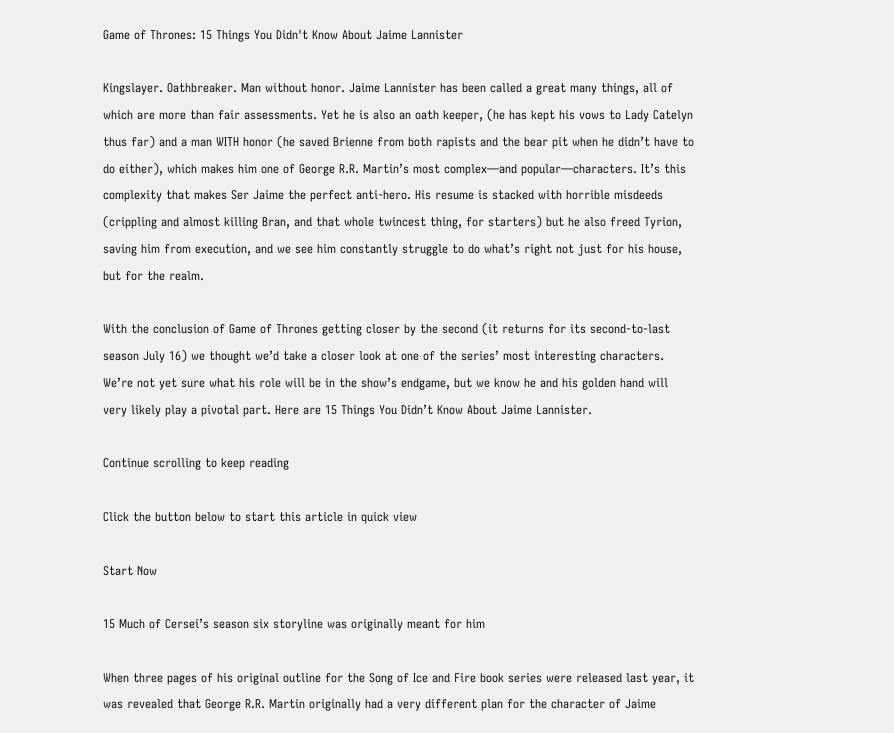Game of Thrones: 15 Things You Didn't Know About Jaime Lannister

Kingslayer. Oathbreaker. Man without honor. Jaime Lannister has been called a great many things, all of which are more than fair assessments. Yet he is also an oath keeper, (he has kept his vows to Lady Catelyn thus far) and a man WITH honor (he saved Brienne from both rapists and the bear pit when he didn’t have to do either), which makes him one of George R.R. Martin’s most complex—and popular—characters. It’s this complexity that makes Ser Jaime the perfect anti-hero. His resume is stacked with horrible misdeeds (crippling and almost killing Bran, and that whole twincest thing, for starters) but he also freed Tyrion, saving him from execution, and we see him constantly struggle to do what’s right not just for his house, but for the realm.

With the conclusion of Game of Thrones getting closer by the second (it returns for its second-to-last season July 16) we thought we’d take a closer look at one of the series’ most interesting characters. We’re not yet sure what his role will be in the show’s endgame, but we know he and his golden hand will very likely play a pivotal part. Here are 15 Things You Didn’t Know About Jaime Lannister.

Continue scrolling to keep reading

Click the button below to start this article in quick view

Start Now

15 Much of Cersei’s season six storyline was originally meant for him

When three pages of his original outline for the Song of Ice and Fire book series were released last year, it was revealed that George R.R. Martin originally had a very different plan for the character of Jaime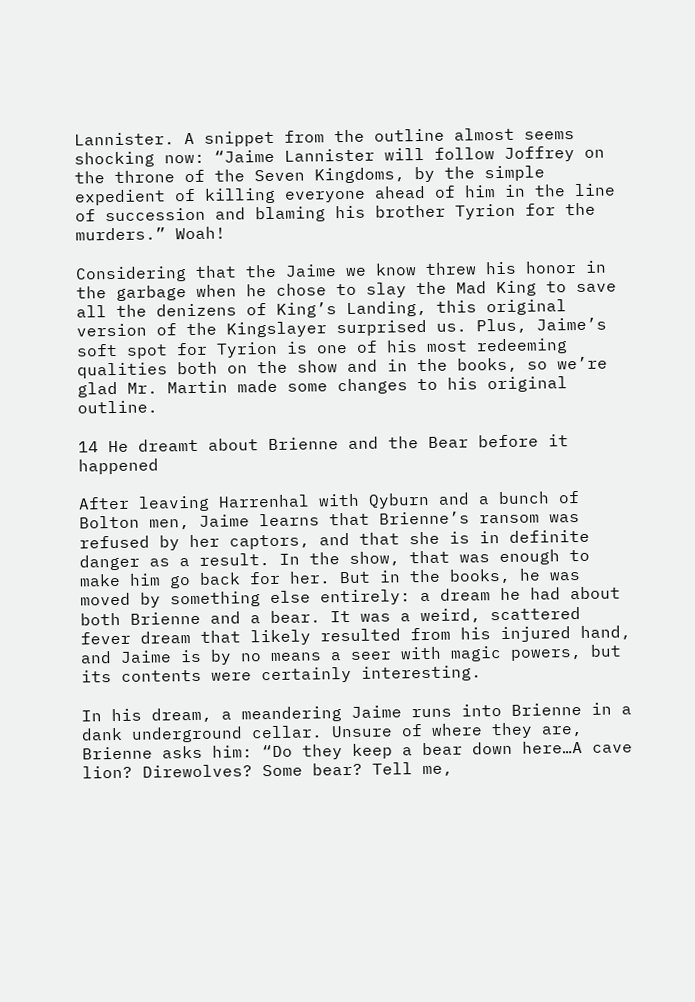Lannister. A snippet from the outline almost seems shocking now: “Jaime Lannister will follow Joffrey on the throne of the Seven Kingdoms, by the simple expedient of killing everyone ahead of him in the line of succession and blaming his brother Tyrion for the murders.” Woah!

Considering that the Jaime we know threw his honor in the garbage when he chose to slay the Mad King to save all the denizens of King’s Landing, this original version of the Kingslayer surprised us. Plus, Jaime’s soft spot for Tyrion is one of his most redeeming qualities both on the show and in the books, so we’re glad Mr. Martin made some changes to his original outline.

14 He dreamt about Brienne and the Bear before it happened

After leaving Harrenhal with Qyburn and a bunch of Bolton men, Jaime learns that Brienne’s ransom was refused by her captors, and that she is in definite danger as a result. In the show, that was enough to make him go back for her. But in the books, he was moved by something else entirely: a dream he had about both Brienne and a bear. It was a weird, scattered fever dream that likely resulted from his injured hand, and Jaime is by no means a seer with magic powers, but its contents were certainly interesting.

In his dream, a meandering Jaime runs into Brienne in a dank underground cellar. Unsure of where they are, Brienne asks him: “Do they keep a bear down here…A cave lion? Direwolves? Some bear? Tell me,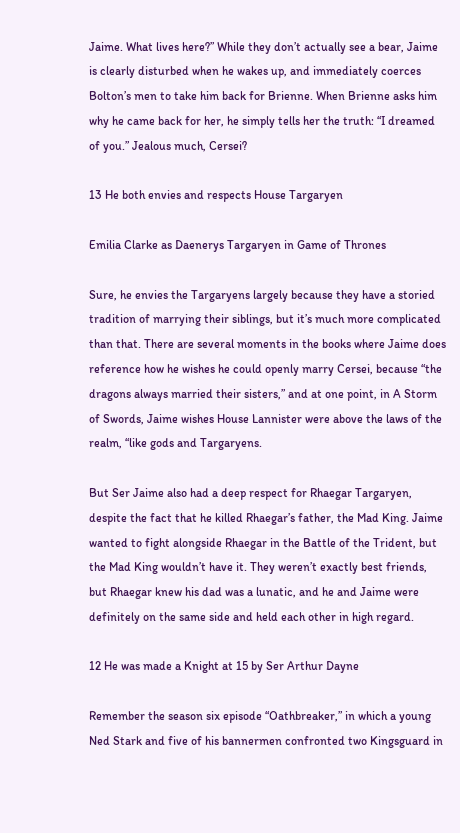Jaime. What lives here?” While they don’t actually see a bear, Jaime is clearly disturbed when he wakes up, and immediately coerces Bolton’s men to take him back for Brienne. When Brienne asks him why he came back for her, he simply tells her the truth: “I dreamed of you.” Jealous much, Cersei?

13 He both envies and respects House Targaryen

Emilia Clarke as Daenerys Targaryen in Game of Thrones

Sure, he envies the Targaryens largely because they have a storied tradition of marrying their siblings, but it’s much more complicated than that. There are several moments in the books where Jaime does reference how he wishes he could openly marry Cersei, because “the dragons always married their sisters,” and at one point, in A Storm of Swords, Jaime wishes House Lannister were above the laws of the realm, “like gods and Targaryens.

But Ser Jaime also had a deep respect for Rhaegar Targaryen, despite the fact that he killed Rhaegar’s father, the Mad King. Jaime wanted to fight alongside Rhaegar in the Battle of the Trident, but the Mad King wouldn’t have it. They weren’t exactly best friends, but Rhaegar knew his dad was a lunatic, and he and Jaime were definitely on the same side and held each other in high regard.

12 He was made a Knight at 15 by Ser Arthur Dayne

Remember the season six episode “Oathbreaker,” in which a young Ned Stark and five of his bannermen confronted two Kingsguard in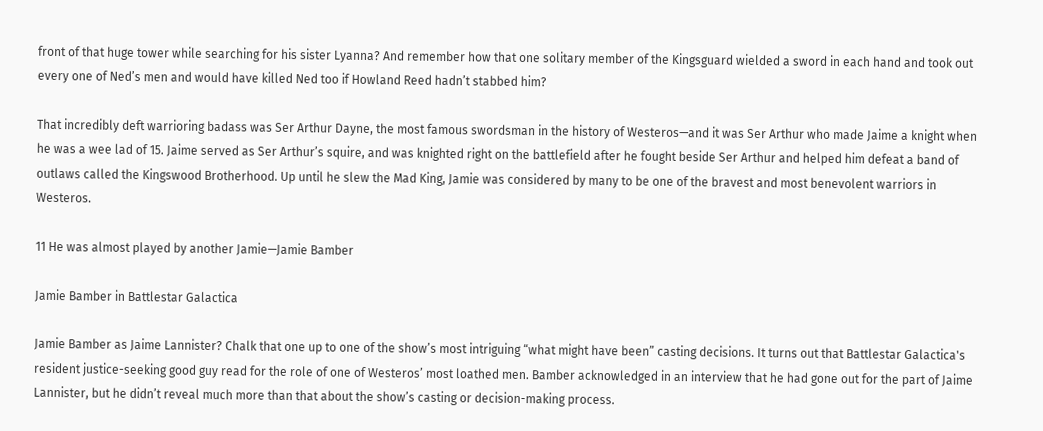front of that huge tower while searching for his sister Lyanna? And remember how that one solitary member of the Kingsguard wielded a sword in each hand and took out every one of Ned’s men and would have killed Ned too if Howland Reed hadn’t stabbed him?

That incredibly deft warrioring badass was Ser Arthur Dayne, the most famous swordsman in the history of Westeros—and it was Ser Arthur who made Jaime a knight when he was a wee lad of 15. Jaime served as Ser Arthur’s squire, and was knighted right on the battlefield after he fought beside Ser Arthur and helped him defeat a band of outlaws called the Kingswood Brotherhood. Up until he slew the Mad King, Jamie was considered by many to be one of the bravest and most benevolent warriors in Westeros.

11 He was almost played by another Jamie—Jamie Bamber

Jamie Bamber in Battlestar Galactica

Jamie Bamber as Jaime Lannister? Chalk that one up to one of the show’s most intriguing “what might have been” casting decisions. It turns out that Battlestar Galactica's resident justice-seeking good guy read for the role of one of Westeros’ most loathed men. Bamber acknowledged in an interview that he had gone out for the part of Jaime Lannister, but he didn’t reveal much more than that about the show’s casting or decision-making process.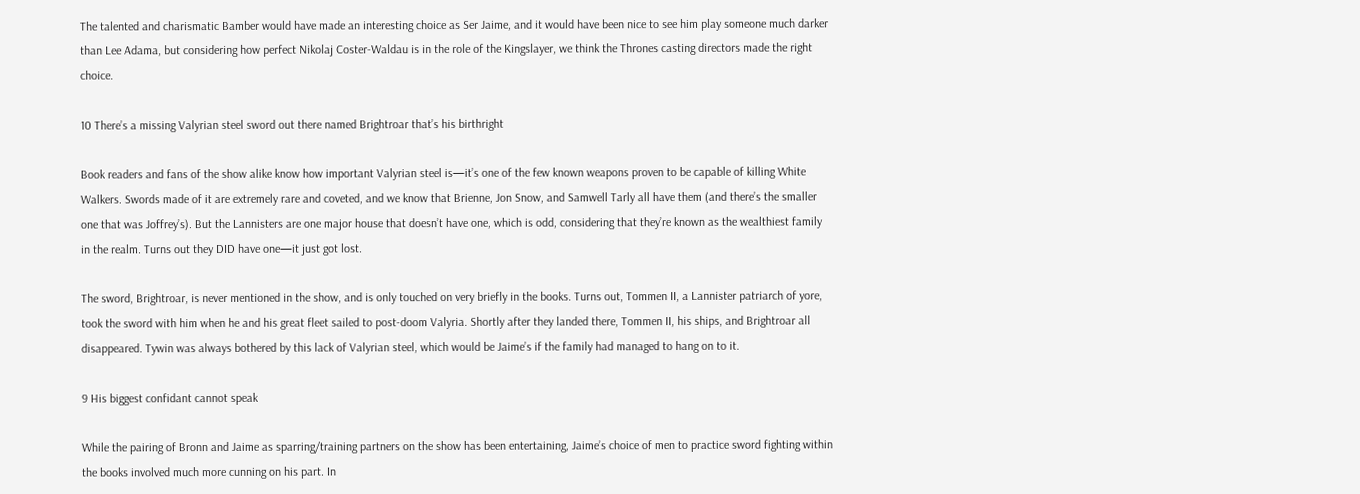The talented and charismatic Bamber would have made an interesting choice as Ser Jaime, and it would have been nice to see him play someone much darker than Lee Adama, but considering how perfect Nikolaj Coster-Waldau is in the role of the Kingslayer, we think the Thrones casting directors made the right choice.

10 There’s a missing Valyrian steel sword out there named Brightroar that’s his birthright

Book readers and fans of the show alike know how important Valyrian steel is—it’s one of the few known weapons proven to be capable of killing White Walkers. Swords made of it are extremely rare and coveted, and we know that Brienne, Jon Snow, and Samwell Tarly all have them (and there’s the smaller one that was Joffrey’s). But the Lannisters are one major house that doesn’t have one, which is odd, considering that they’re known as the wealthiest family in the realm. Turns out they DID have one—it just got lost.

The sword, Brightroar, is never mentioned in the show, and is only touched on very briefly in the books. Turns out, Tommen II, a Lannister patriarch of yore, took the sword with him when he and his great fleet sailed to post-doom Valyria. Shortly after they landed there, Tommen II, his ships, and Brightroar all disappeared. Tywin was always bothered by this lack of Valyrian steel, which would be Jaime’s if the family had managed to hang on to it.

9 His biggest confidant cannot speak

While the pairing of Bronn and Jaime as sparring/training partners on the show has been entertaining, Jaime’s choice of men to practice sword fighting within the books involved much more cunning on his part. In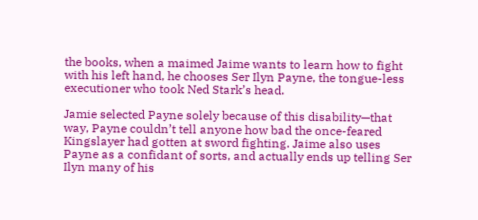the books, when a maimed Jaime wants to learn how to fight with his left hand, he chooses Ser Ilyn Payne, the tongue-less executioner who took Ned Stark’s head.

Jamie selected Payne solely because of this disability—that way, Payne couldn’t tell anyone how bad the once-feared Kingslayer had gotten at sword fighting. Jaime also uses Payne as a confidant of sorts, and actually ends up telling Ser Ilyn many of his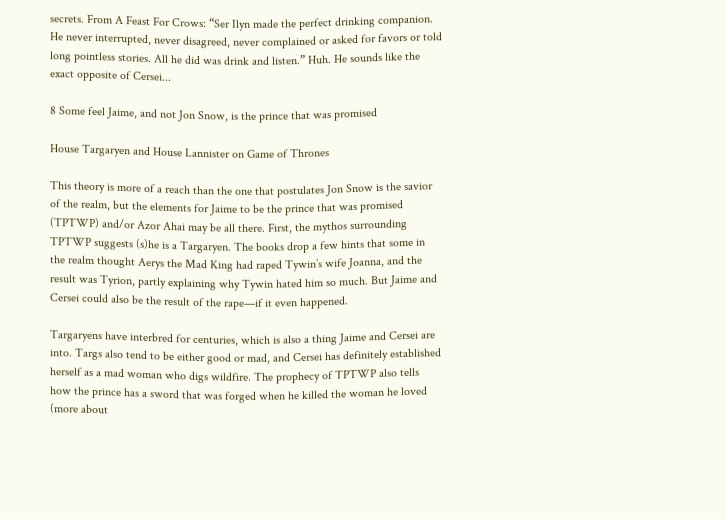secrets. From A Feast For Crows: “Ser Ilyn made the perfect drinking companion. He never interrupted, never disagreed, never complained or asked for favors or told long pointless stories. All he did was drink and listen.” Huh. He sounds like the exact opposite of Cersei...

8 Some feel Jaime, and not Jon Snow, is the prince that was promised

House Targaryen and House Lannister on Game of Thrones

This theory is more of a reach than the one that postulates Jon Snow is the savior of the realm, but the elements for Jaime to be the prince that was promised (TPTWP) and/or Azor Ahai may be all there. First, the mythos surrounding TPTWP suggests (s)he is a Targaryen. The books drop a few hints that some in the realm thought Aerys the Mad King had raped Tywin’s wife Joanna, and the result was Tyrion, partly explaining why Tywin hated him so much. But Jaime and Cersei could also be the result of the rape—if it even happened.

Targaryens have interbred for centuries, which is also a thing Jaime and Cersei are into. Targs also tend to be either good or mad, and Cersei has definitely established herself as a mad woman who digs wildfire. The prophecy of TPTWP also tells how the prince has a sword that was forged when he killed the woman he loved (more about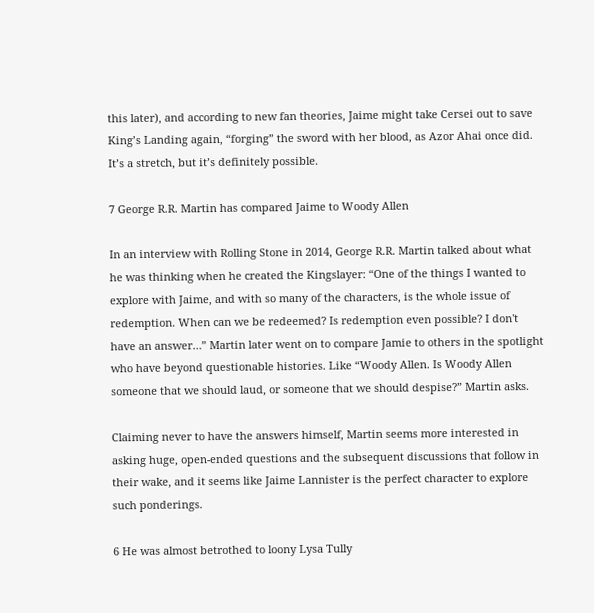this later), and according to new fan theories, Jaime might take Cersei out to save King’s Landing again, “forging” the sword with her blood, as Azor Ahai once did. It’s a stretch, but it’s definitely possible.

7 George R.R. Martin has compared Jaime to Woody Allen

In an interview with Rolling Stone in 2014, George R.R. Martin talked about what he was thinking when he created the Kingslayer: “One of the things I wanted to explore with Jaime, and with so many of the characters, is the whole issue of redemption. When can we be redeemed? Is redemption even possible? I don't have an answer…” Martin later went on to compare Jamie to others in the spotlight who have beyond questionable histories. Like “Woody Allen. Is Woody Allen someone that we should laud, or someone that we should despise?” Martin asks.

Claiming never to have the answers himself, Martin seems more interested in asking huge, open-ended questions and the subsequent discussions that follow in their wake, and it seems like Jaime Lannister is the perfect character to explore such ponderings.

6 He was almost betrothed to loony Lysa Tully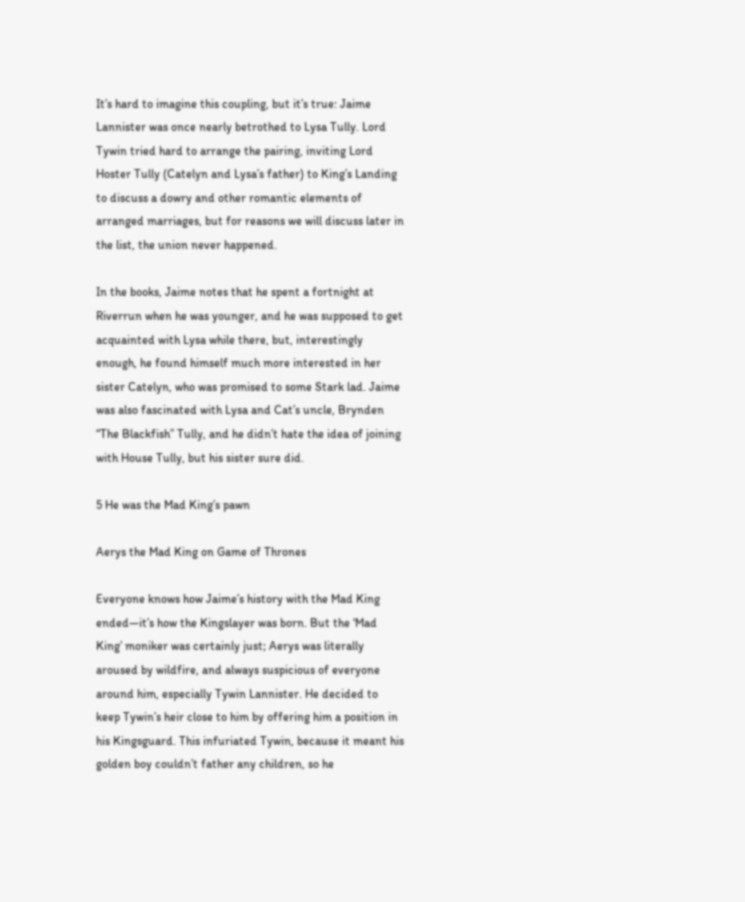It’s hard to imagine this coupling, but it’s true: Jaime Lannister was once nearly betrothed to Lysa Tully. Lord Tywin tried hard to arrange the pairing, inviting Lord Hoster Tully (Catelyn and Lysa’s father) to King’s Landing to discuss a dowry and other romantic elements of arranged marriages, but for reasons we will discuss later in the list, the union never happened.

In the books, Jaime notes that he spent a fortnight at Riverrun when he was younger, and he was supposed to get acquainted with Lysa while there, but, interestingly enough, he found himself much more interested in her sister Catelyn, who was promised to some Stark lad. Jaime was also fascinated with Lysa and Cat’s uncle, Brynden “The Blackfish” Tully, and he didn’t hate the idea of joining with House Tully, but his sister sure did.

5 He was the Mad King’s pawn

Aerys the Mad King on Game of Thrones

Everyone knows how Jaime’s history with the Mad King ended—it’s how the Kingslayer was born. But the ‘Mad King’ moniker was certainly just; Aerys was literally aroused by wildfire, and always suspicious of everyone around him, especially Tywin Lannister. He decided to keep Tywin’s heir close to him by offering him a position in his Kingsguard. This infuriated Tywin, because it meant his golden boy couldn’t father any children, so he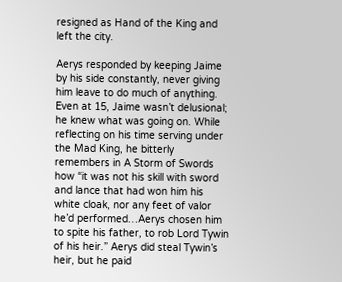resigned as Hand of the King and left the city.

Aerys responded by keeping Jaime by his side constantly, never giving him leave to do much of anything. Even at 15, Jaime wasn’t delusional; he knew what was going on. While reflecting on his time serving under the Mad King, he bitterly remembers in A Storm of Swords how “it was not his skill with sword and lance that had won him his white cloak, nor any feet of valor he’d performed…Aerys chosen him to spite his father, to rob Lord Tywin of his heir.” Aerys did steal Tywin’s heir, but he paid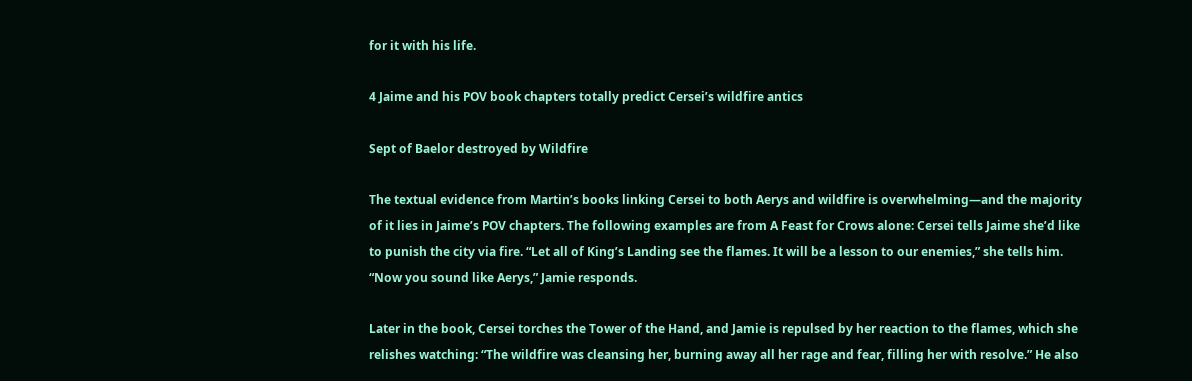for it with his life.

4 Jaime and his POV book chapters totally predict Cersei’s wildfire antics

Sept of Baelor destroyed by Wildfire

The textual evidence from Martin’s books linking Cersei to both Aerys and wildfire is overwhelming—and the majority of it lies in Jaime’s POV chapters. The following examples are from A Feast for Crows alone: Cersei tells Jaime she’d like to punish the city via fire. “Let all of King’s Landing see the flames. It will be a lesson to our enemies,” she tells him. “Now you sound like Aerys,” Jamie responds.

Later in the book, Cersei torches the Tower of the Hand, and Jamie is repulsed by her reaction to the flames, which she relishes watching: “The wildfire was cleansing her, burning away all her rage and fear, filling her with resolve.” He also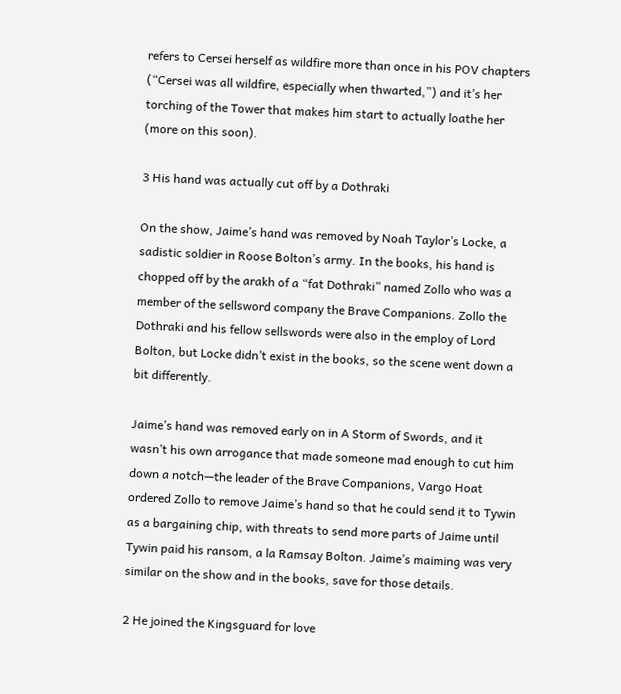refers to Cersei herself as wildfire more than once in his POV chapters (“Cersei was all wildfire, especially when thwarted,”) and it’s her torching of the Tower that makes him start to actually loathe her (more on this soon).

3 His hand was actually cut off by a Dothraki

On the show, Jaime’s hand was removed by Noah Taylor’s Locke, a sadistic soldier in Roose Bolton’s army. In the books, his hand is chopped off by the arakh of a “fat Dothraki” named Zollo who was a member of the sellsword company the Brave Companions. Zollo the Dothraki and his fellow sellswords were also in the employ of Lord Bolton, but Locke didn’t exist in the books, so the scene went down a bit differently.

Jaime’s hand was removed early on in A Storm of Swords, and it wasn’t his own arrogance that made someone mad enough to cut him down a notch—the leader of the Brave Companions, Vargo Hoat ordered Zollo to remove Jaime’s hand so that he could send it to Tywin as a bargaining chip, with threats to send more parts of Jaime until Tywin paid his ransom, a la Ramsay Bolton. Jaime’s maiming was very similar on the show and in the books, save for those details.

2 He joined the Kingsguard for love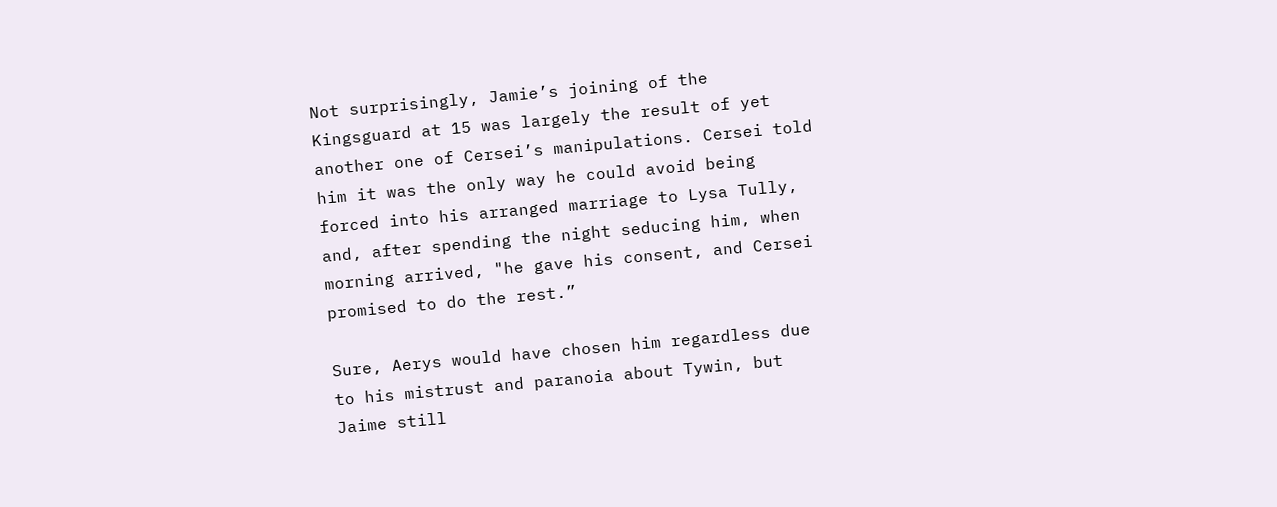Not surprisingly, Jamie’s joining of the Kingsguard at 15 was largely the result of yet another one of Cersei’s manipulations. Cersei told him it was the only way he could avoid being forced into his arranged marriage to Lysa Tully, and, after spending the night seducing him, when morning arrived, "he gave his consent, and Cersei promised to do the rest.”

Sure, Aerys would have chosen him regardless due to his mistrust and paranoia about Tywin, but Jaime still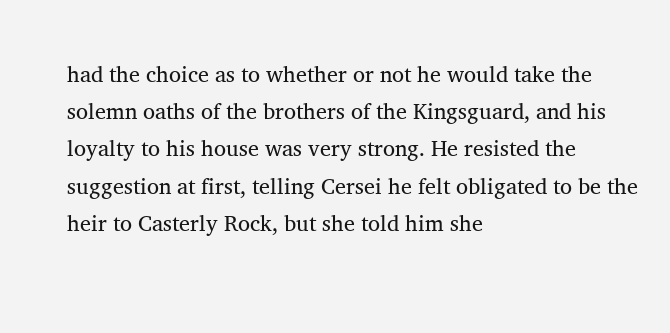had the choice as to whether or not he would take the solemn oaths of the brothers of the Kingsguard, and his loyalty to his house was very strong. He resisted the suggestion at first, telling Cersei he felt obligated to be the heir to Casterly Rock, but she told him she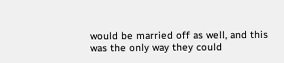would be married off as well, and this was the only way they could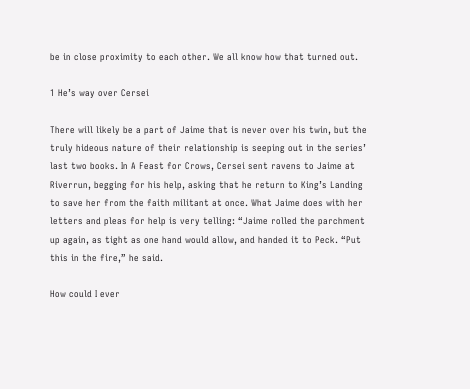be in close proximity to each other. We all know how that turned out.

1 He’s way over Cersei

There will likely be a part of Jaime that is never over his twin, but the truly hideous nature of their relationship is seeping out in the series’ last two books. In A Feast for Crows, Cersei sent ravens to Jaime at Riverrun, begging for his help, asking that he return to King’s Landing to save her from the faith militant at once. What Jaime does with her letters and pleas for help is very telling: “Jaime rolled the parchment up again, as tight as one hand would allow, and handed it to Peck. “Put this in the fire,” he said.

How could I ever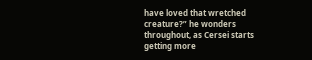have loved that wretched creature?” he wonders throughout, as Cersei starts getting more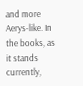and more Aerys-like. In the books, as it stands currently,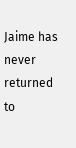Jaime has never returned to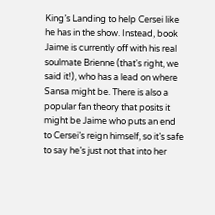King’s Landing to help Cersei like he has in the show. Instead, book Jaime is currently off with his real soulmate Brienne (that's right, we said it!), who has a lead on where Sansa might be. There is also a popular fan theory that posits it might be Jaime who puts an end to Cersei’s reign himself, so it’s safe to say he’s just not that into her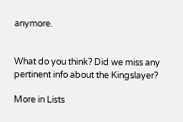anymore.


What do you think? Did we miss any pertinent info about the Kingslayer?

More in Lists